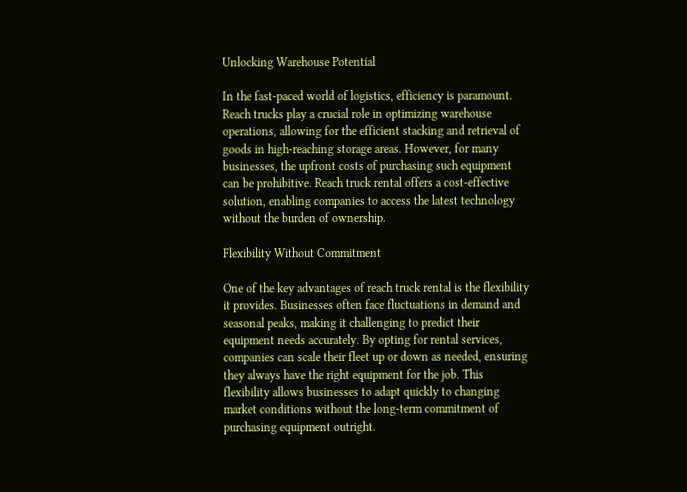Unlocking Warehouse Potential

In the fast-paced world of logistics, efficiency is paramount. Reach trucks play a crucial role in optimizing warehouse operations, allowing for the efficient stacking and retrieval of goods in high-reaching storage areas. However, for many businesses, the upfront costs of purchasing such equipment can be prohibitive. Reach truck rental offers a cost-effective solution, enabling companies to access the latest technology without the burden of ownership.

Flexibility Without Commitment

One of the key advantages of reach truck rental is the flexibility it provides. Businesses often face fluctuations in demand and seasonal peaks, making it challenging to predict their equipment needs accurately. By opting for rental services, companies can scale their fleet up or down as needed, ensuring they always have the right equipment for the job. This flexibility allows businesses to adapt quickly to changing market conditions without the long-term commitment of purchasing equipment outright.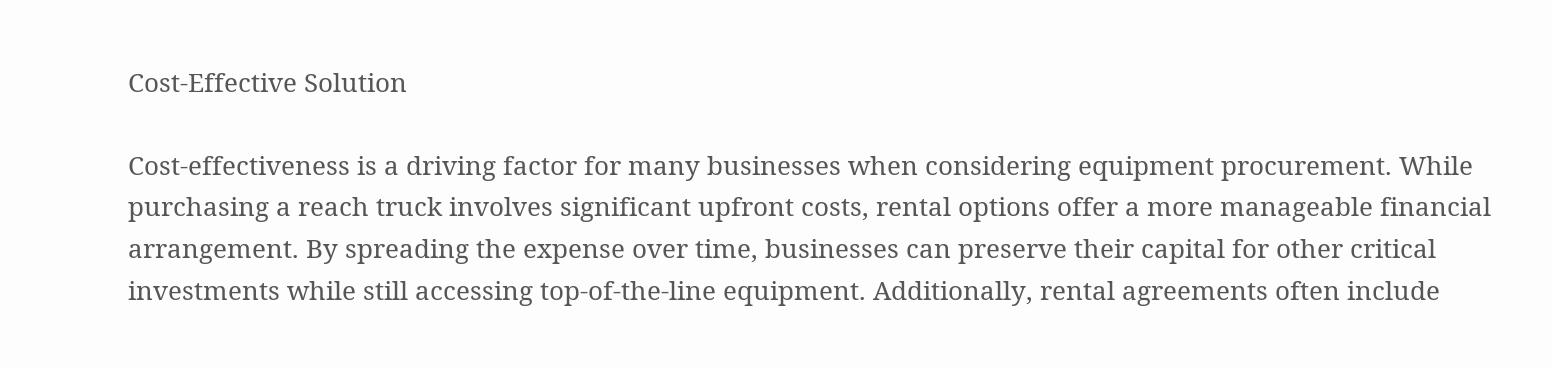Cost-Effective Solution

Cost-effectiveness is a driving factor for many businesses when considering equipment procurement. While purchasing a reach truck involves significant upfront costs, rental options offer a more manageable financial arrangement. By spreading the expense over time, businesses can preserve their capital for other critical investments while still accessing top-of-the-line equipment. Additionally, rental agreements often include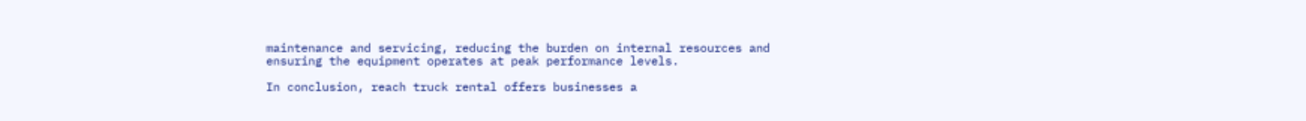maintenance and servicing, reducing the burden on internal resources and ensuring the equipment operates at peak performance levels.

In conclusion, reach truck rental offers businesses a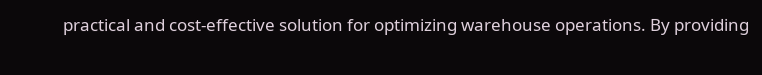practical and cost-effective solution for optimizing warehouse operations. By providing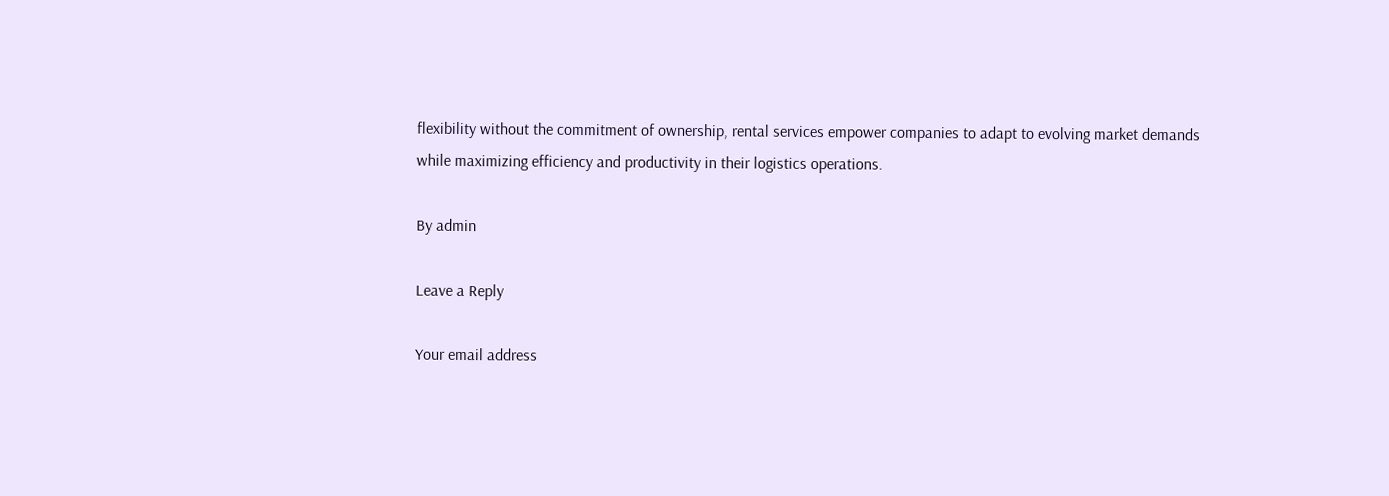flexibility without the commitment of ownership, rental services empower companies to adapt to evolving market demands while maximizing efficiency and productivity in their logistics operations.

By admin

Leave a Reply

Your email address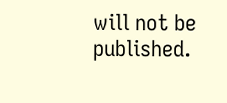will not be published.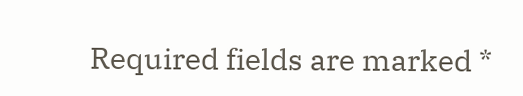Required fields are marked *